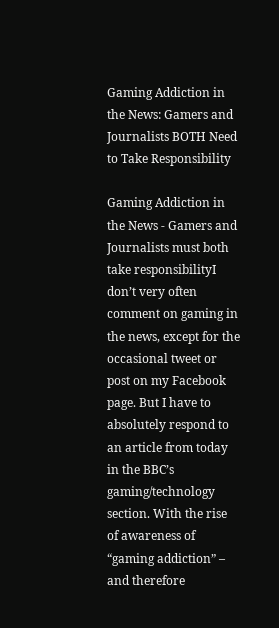Gaming Addiction in the News: Gamers and Journalists BOTH Need to Take Responsibility

Gaming Addiction in the News - Gamers and Journalists must both take responsibilityI don’t very often comment on gaming in the news, except for the occasional tweet or post on my Facebook page. But I have to absolutely respond to an article from today in the BBC’s gaming/technology section. With the rise of awareness of “gaming addiction” – and therefore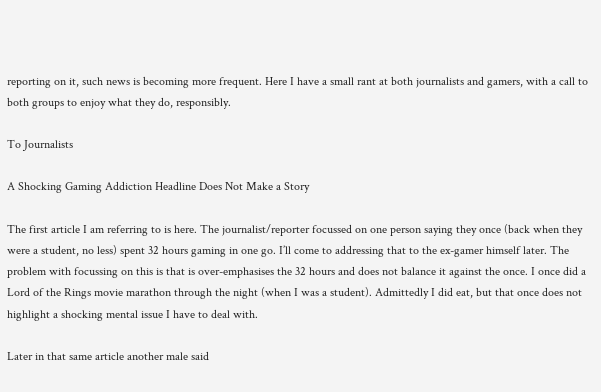reporting on it, such news is becoming more frequent. Here I have a small rant at both journalists and gamers, with a call to both groups to enjoy what they do, responsibly.

To Journalists

A Shocking Gaming Addiction Headline Does Not Make a Story

The first article I am referring to is here. The journalist/reporter focussed on one person saying they once (back when they were a student, no less) spent 32 hours gaming in one go. I’ll come to addressing that to the ex-gamer himself later. The problem with focussing on this is that is over-emphasises the 32 hours and does not balance it against the once. I once did a Lord of the Rings movie marathon through the night (when I was a student). Admittedly I did eat, but that once does not highlight a shocking mental issue I have to deal with.

Later in that same article another male said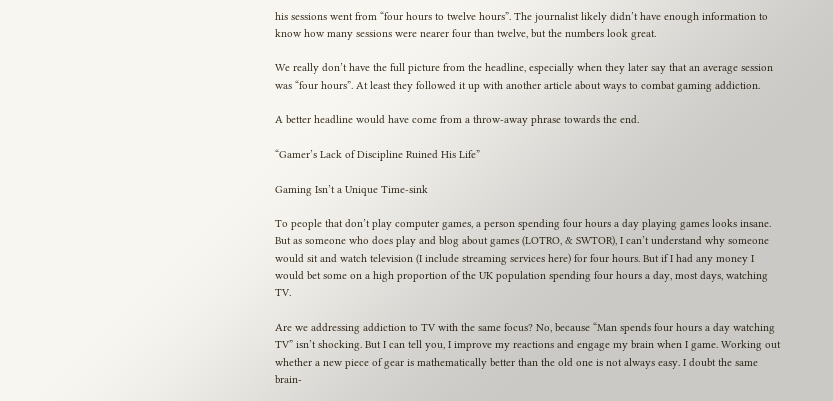his sessions went from “four hours to twelve hours”. The journalist likely didn’t have enough information to know how many sessions were nearer four than twelve, but the numbers look great.

We really don’t have the full picture from the headline, especially when they later say that an average session was “four hours”. At least they followed it up with another article about ways to combat gaming addiction.

A better headline would have come from a throw-away phrase towards the end.

“Gamer’s Lack of Discipline Ruined His Life”

Gaming Isn’t a Unique Time-sink

To people that don’t play computer games, a person spending four hours a day playing games looks insane. But as someone who does play and blog about games (LOTRO, & SWTOR), I can’t understand why someone would sit and watch television (I include streaming services here) for four hours. But if I had any money I would bet some on a high proportion of the UK population spending four hours a day, most days, watching TV.

Are we addressing addiction to TV with the same focus? No, because “Man spends four hours a day watching TV” isn’t shocking. But I can tell you, I improve my reactions and engage my brain when I game. Working out whether a new piece of gear is mathematically better than the old one is not always easy. I doubt the same brain-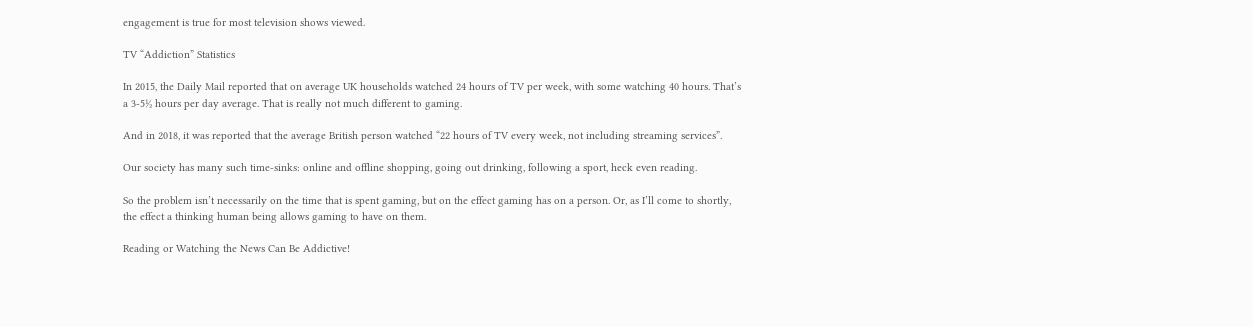engagement is true for most television shows viewed.

TV “Addiction” Statistics

In 2015, the Daily Mail reported that on average UK households watched 24 hours of TV per week, with some watching 40 hours. That’s a 3-5½ hours per day average. That is really not much different to gaming.

And in 2018, it was reported that the average British person watched “22 hours of TV every week, not including streaming services”.

Our society has many such time-sinks: online and offline shopping, going out drinking, following a sport, heck even reading.

So the problem isn’t necessarily on the time that is spent gaming, but on the effect gaming has on a person. Or, as I’ll come to shortly, the effect a thinking human being allows gaming to have on them.

Reading or Watching the News Can Be Addictive!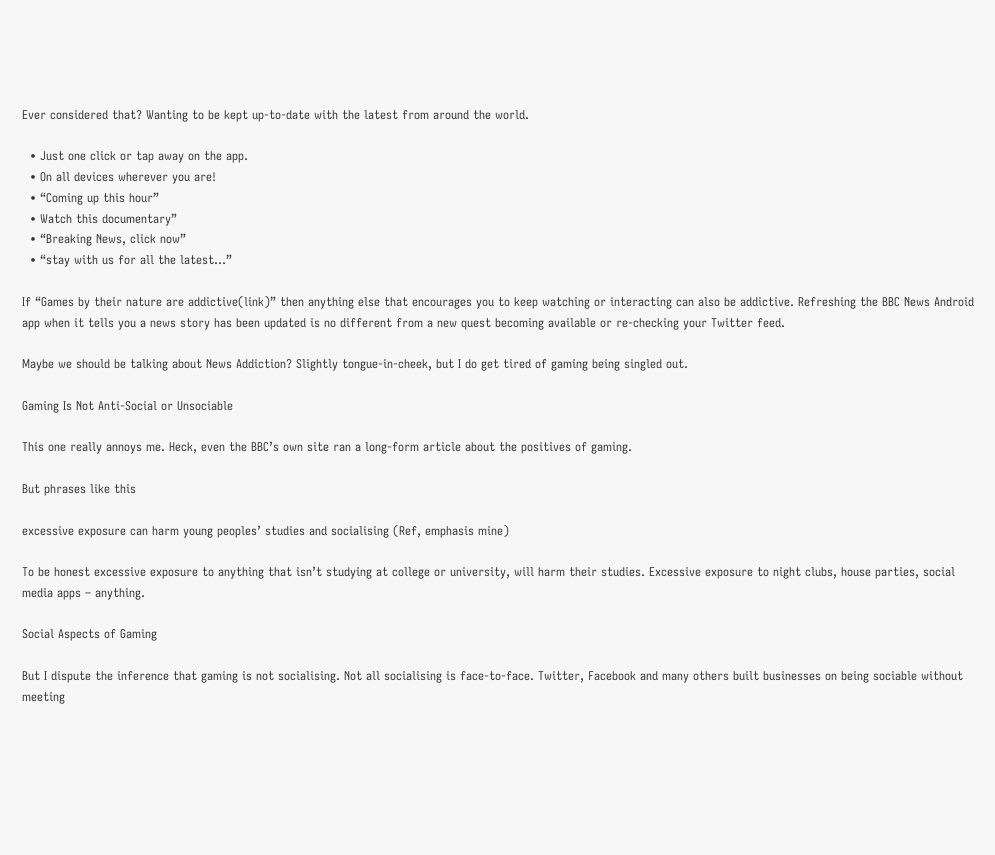Ever considered that? Wanting to be kept up-to-date with the latest from around the world.

  • Just one click or tap away on the app.
  • On all devices wherever you are!
  • “Coming up this hour”
  • Watch this documentary”
  • “Breaking News, click now”
  • “stay with us for all the latest…”

If “Games by their nature are addictive(link)” then anything else that encourages you to keep watching or interacting can also be addictive. Refreshing the BBC News Android app when it tells you a news story has been updated is no different from a new quest becoming available or re-checking your Twitter feed.

Maybe we should be talking about News Addiction? Slightly tongue-in-cheek, but I do get tired of gaming being singled out.

Gaming Is Not Anti-Social or Unsociable

This one really annoys me. Heck, even the BBC’s own site ran a long-form article about the positives of gaming.

But phrases like this

excessive exposure can harm young peoples’ studies and socialising (Ref, emphasis mine)

To be honest excessive exposure to anything that isn’t studying at college or university, will harm their studies. Excessive exposure to night clubs, house parties, social media apps – anything.

Social Aspects of Gaming

But I dispute the inference that gaming is not socialising. Not all socialising is face-to-face. Twitter, Facebook and many others built businesses on being sociable without meeting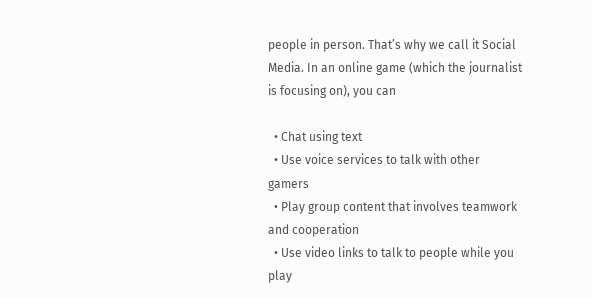people in person. That’s why we call it Social Media. In an online game (which the journalist is focusing on), you can

  • Chat using text
  • Use voice services to talk with other gamers
  • Play group content that involves teamwork and cooperation
  • Use video links to talk to people while you play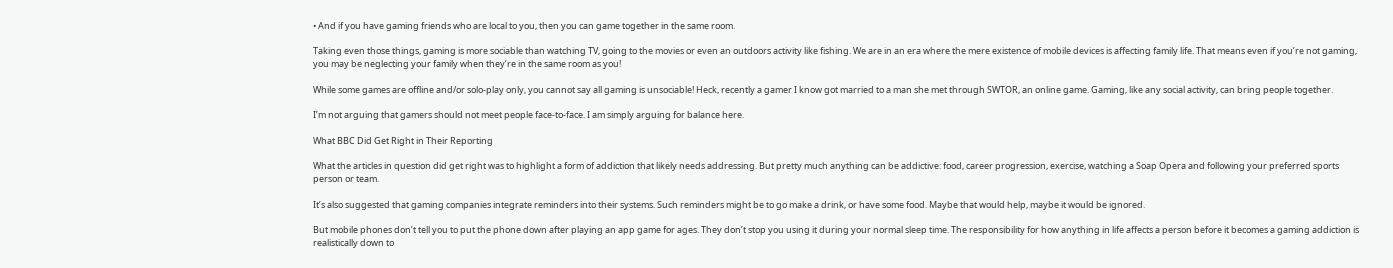• And if you have gaming friends who are local to you, then you can game together in the same room.

Taking even those things, gaming is more sociable than watching TV, going to the movies or even an outdoors activity like fishing. We are in an era where the mere existence of mobile devices is affecting family life. That means even if you’re not gaming, you may be neglecting your family when they’re in the same room as you!

While some games are offline and/or solo-play only, you cannot say all gaming is unsociable! Heck, recently a gamer I know got married to a man she met through SWTOR, an online game. Gaming, like any social activity, can bring people together.

I’m not arguing that gamers should not meet people face-to-face. I am simply arguing for balance here.

What BBC Did Get Right in Their Reporting

What the articles in question did get right was to highlight a form of addiction that likely needs addressing. But pretty much anything can be addictive: food, career progression, exercise, watching a Soap Opera and following your preferred sports person or team.

It’s also suggested that gaming companies integrate reminders into their systems. Such reminders might be to go make a drink, or have some food. Maybe that would help, maybe it would be ignored.

But mobile phones don’t tell you to put the phone down after playing an app game for ages. They don’t stop you using it during your normal sleep time. The responsibility for how anything in life affects a person before it becomes a gaming addiction is realistically down to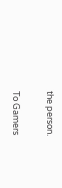the person.

To Gamers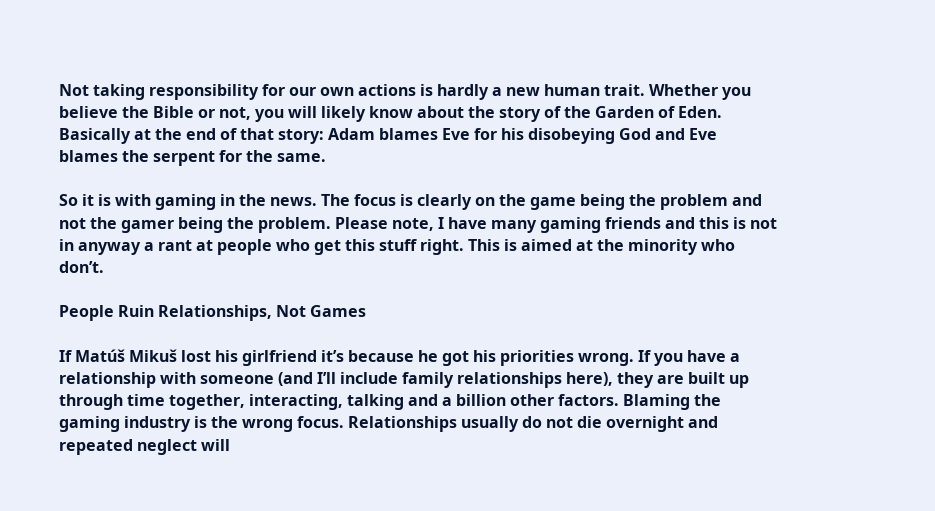Not taking responsibility for our own actions is hardly a new human trait. Whether you believe the Bible or not, you will likely know about the story of the Garden of Eden. Basically at the end of that story: Adam blames Eve for his disobeying God and Eve blames the serpent for the same.

So it is with gaming in the news. The focus is clearly on the game being the problem and not the gamer being the problem. Please note, I have many gaming friends and this is not in anyway a rant at people who get this stuff right. This is aimed at the minority who don’t.

People Ruin Relationships, Not Games

If Matúš Mikuš lost his girlfriend it’s because he got his priorities wrong. If you have a relationship with someone (and I’ll include family relationships here), they are built up through time together, interacting, talking and a billion other factors. Blaming the gaming industry is the wrong focus. Relationships usually do not die overnight and repeated neglect will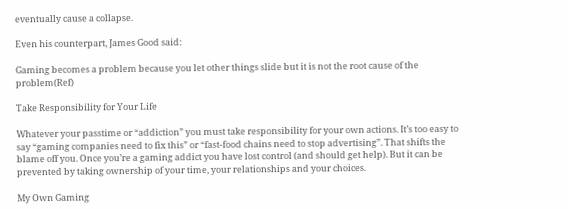eventually cause a collapse.

Even his counterpart, James Good said:

Gaming becomes a problem because you let other things slide but it is not the root cause of the problem(Ref)

Take Responsibility for Your Life

Whatever your passtime or “addiction” you must take responsibility for your own actions. It’s too easy to say “gaming companies need to fix this” or “fast-food chains need to stop advertising”. That shifts the blame off you. Once you’re a gaming addict you have lost control (and should get help). But it can be prevented by taking ownership of your time, your relationships and your choices.

My Own Gaming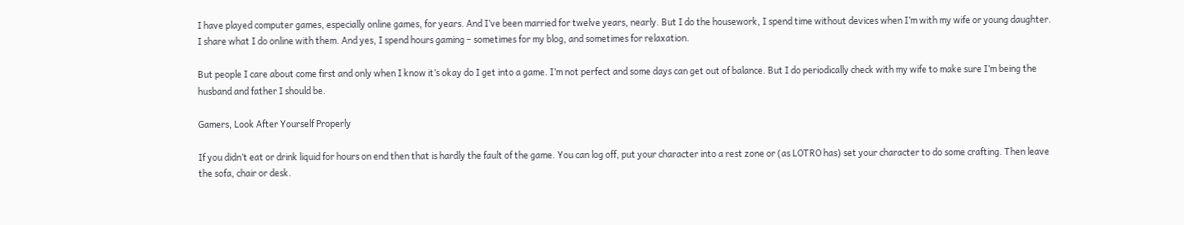I have played computer games, especially online games, for years. And I’ve been married for twelve years, nearly. But I do the housework, I spend time without devices when I’m with my wife or young daughter. I share what I do online with them. And yes, I spend hours gaming – sometimes for my blog, and sometimes for relaxation.

But people I care about come first and only when I know it’s okay do I get into a game. I’m not perfect and some days can get out of balance. But I do periodically check with my wife to make sure I’m being the husband and father I should be.

Gamers, Look After Yourself Properly

If you didn’t eat or drink liquid for hours on end then that is hardly the fault of the game. You can log off, put your character into a rest zone or (as LOTRO has) set your character to do some crafting. Then leave the sofa, chair or desk.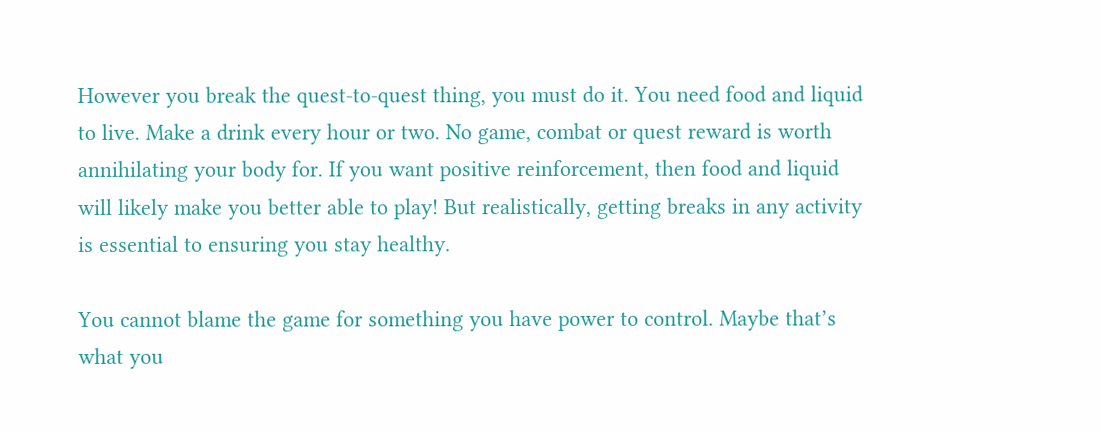However you break the quest-to-quest thing, you must do it. You need food and liquid to live. Make a drink every hour or two. No game, combat or quest reward is worth annihilating your body for. If you want positive reinforcement, then food and liquid will likely make you better able to play! But realistically, getting breaks in any activity is essential to ensuring you stay healthy.

You cannot blame the game for something you have power to control. Maybe that’s what you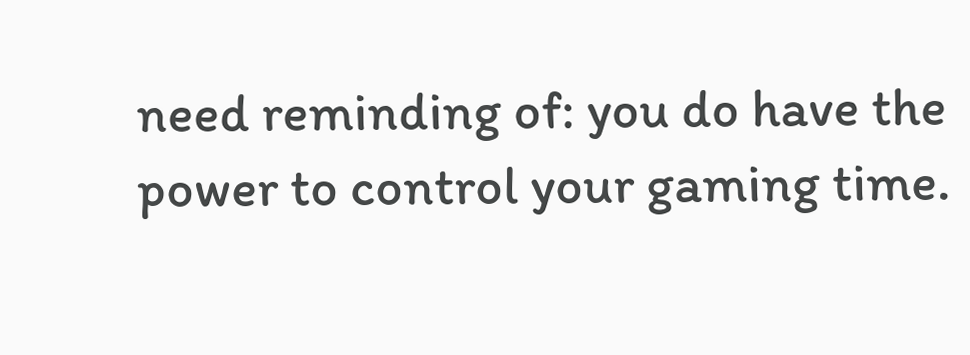need reminding of: you do have the power to control your gaming time.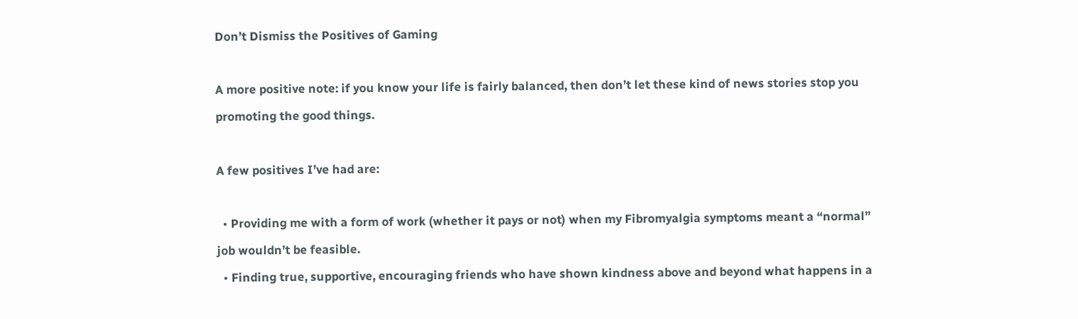Don’t Dismiss the Positives of Gaming

A more positive note: if you know your life is fairly balanced, then don’t let these kind of news stories stop you promoting the good things.

A few positives I’ve had are:

  • Providing me with a form of work (whether it pays or not) when my Fibromyalgia symptoms meant a “normal” job wouldn’t be feasible.
  • Finding true, supportive, encouraging friends who have shown kindness above and beyond what happens in a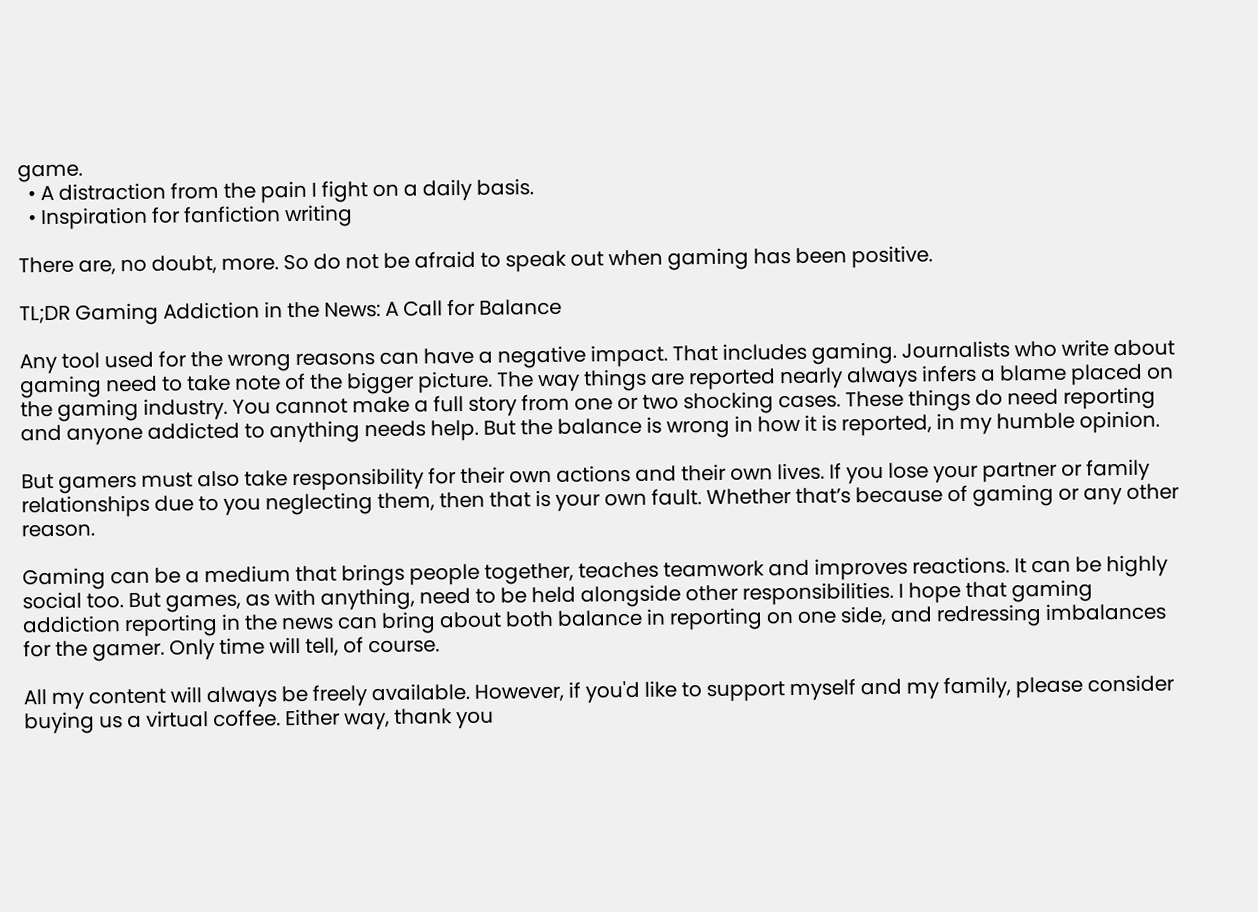game.
  • A distraction from the pain I fight on a daily basis.
  • Inspiration for fanfiction writing

There are, no doubt, more. So do not be afraid to speak out when gaming has been positive.

TL;DR Gaming Addiction in the News: A Call for Balance

Any tool used for the wrong reasons can have a negative impact. That includes gaming. Journalists who write about gaming need to take note of the bigger picture. The way things are reported nearly always infers a blame placed on the gaming industry. You cannot make a full story from one or two shocking cases. These things do need reporting and anyone addicted to anything needs help. But the balance is wrong in how it is reported, in my humble opinion.

But gamers must also take responsibility for their own actions and their own lives. If you lose your partner or family relationships due to you neglecting them, then that is your own fault. Whether that’s because of gaming or any other reason.

Gaming can be a medium that brings people together, teaches teamwork and improves reactions. It can be highly social too. But games, as with anything, need to be held alongside other responsibilities. I hope that gaming addiction reporting in the news can bring about both balance in reporting on one side, and redressing imbalances for the gamer. Only time will tell, of course.

All my content will always be freely available. However, if you'd like to support myself and my family, please consider buying us a virtual coffee. Either way, thank you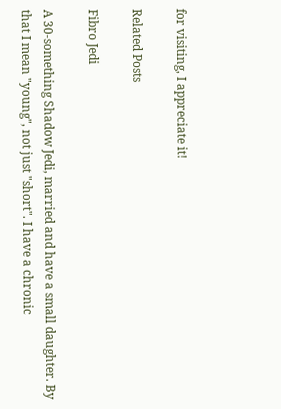for visiting, I appreciate it!

Related Posts

Fibro Jedi

A 30-something Shadow Jedi, married and have a small daughter. By that I mean "young", not just "short". I have a chronic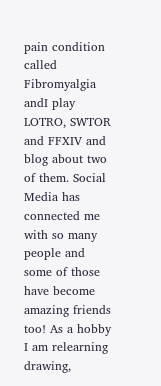pain condition called Fibromyalgia andI play LOTRO, SWTOR and FFXIV and blog about two of them. Social Media has connected me with so many people and some of those have become amazing friends too! As a hobby I am relearning drawing,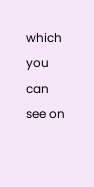which you can see on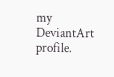my DeviantArt profile.